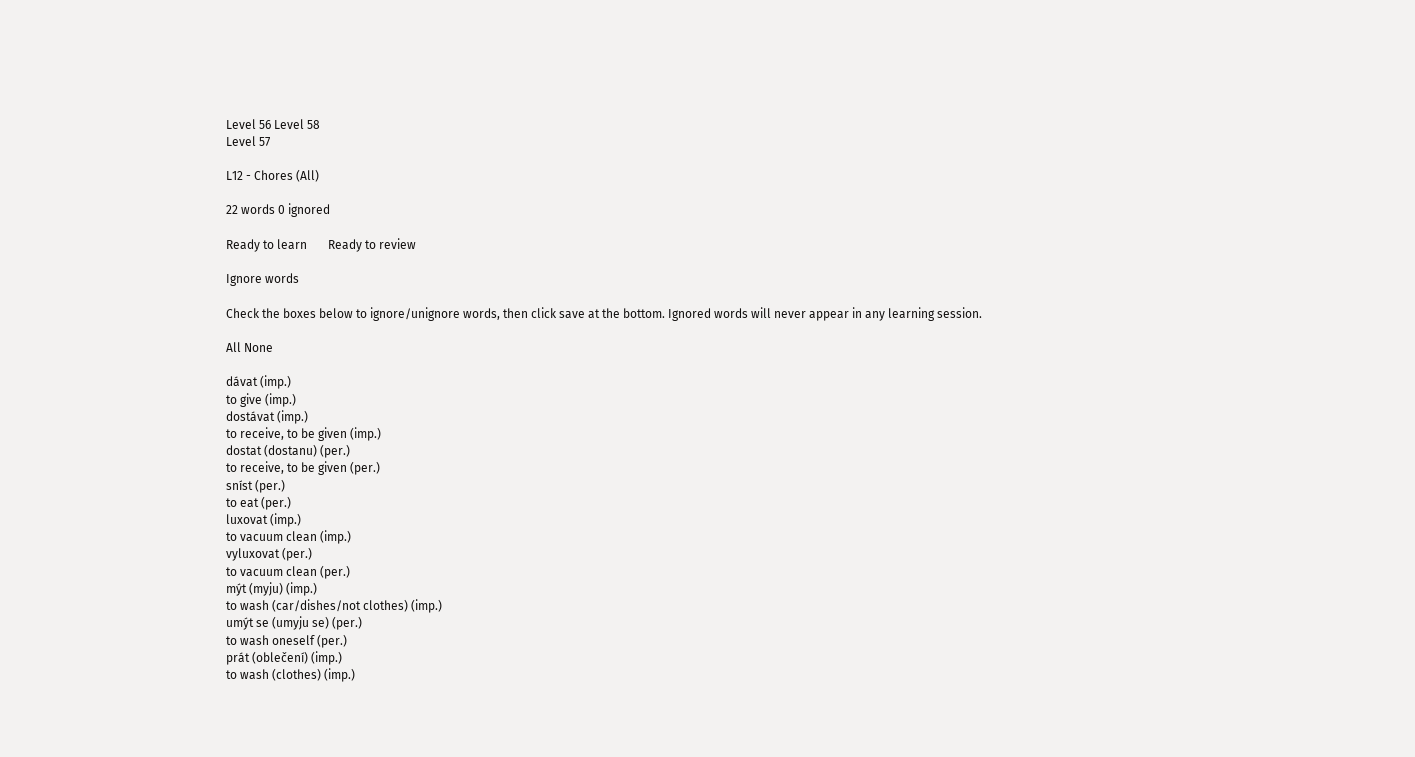Level 56 Level 58
Level 57

L12 - Chores (All)

22 words 0 ignored

Ready to learn       Ready to review

Ignore words

Check the boxes below to ignore/unignore words, then click save at the bottom. Ignored words will never appear in any learning session.

All None

dávat (imp.)
to give (imp.)
dostávat (imp.)
to receive, to be given (imp.)
dostat (dostanu) (per.)
to receive, to be given (per.)
sníst (per.)
to eat (per.)
luxovat (imp.)
to vacuum clean (imp.)
vyluxovat (per.)
to vacuum clean (per.)
mýt (myju) (imp.)
to wash (car/dishes/not clothes) (imp.)
umýt se (umyju se) (per.)
to wash oneself (per.)
prát (oblečení) (imp.)
to wash (clothes) (imp.)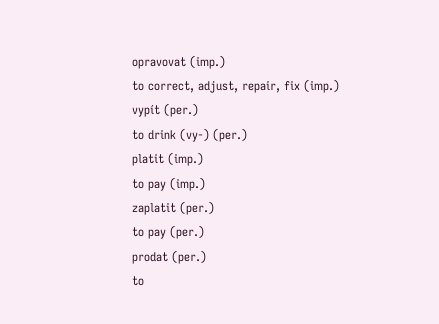opravovat (imp.)
to correct, adjust, repair, fix (imp.)
vypít (per.)
to drink (vy-) (per.)
platit (imp.)
to pay (imp.)
zaplatit (per.)
to pay (per.)
prodat (per.)
to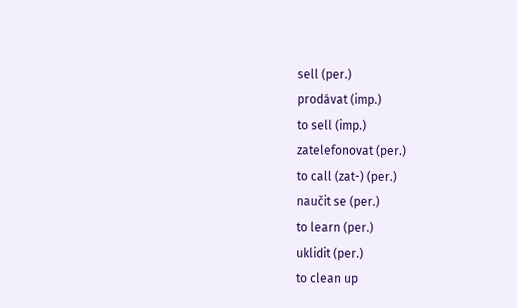sell (per.)
prodávat (imp.)
to sell (imp.)
zatelefonovat (per.)
to call (zat-) (per.)
naučit se (per.)
to learn (per.)
uklidit (per.)
to clean up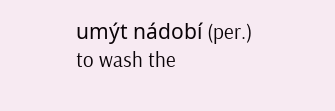umýt nádobí (per.)
to wash the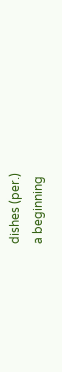dishes (per.)
a beginning